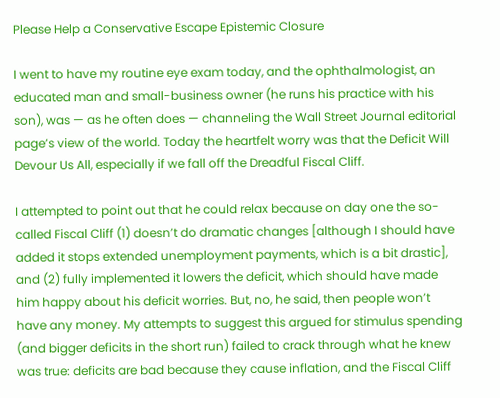Please Help a Conservative Escape Epistemic Closure

I went to have my routine eye exam today, and the ophthalmologist, an educated man and small-business owner (he runs his practice with his son), was — as he often does — channeling the Wall Street Journal editorial page’s view of the world. Today the heartfelt worry was that the Deficit Will Devour Us All, especially if we fall off the Dreadful Fiscal Cliff.

I attempted to point out that he could relax because on day one the so-called Fiscal Cliff (1) doesn’t do dramatic changes [although I should have added it stops extended unemployment payments, which is a bit drastic], and (2) fully implemented it lowers the deficit, which should have made him happy about his deficit worries. But, no, he said, then people won’t have any money. My attempts to suggest this argued for stimulus spending (and bigger deficits in the short run) failed to crack through what he knew was true: deficits are bad because they cause inflation, and the Fiscal Cliff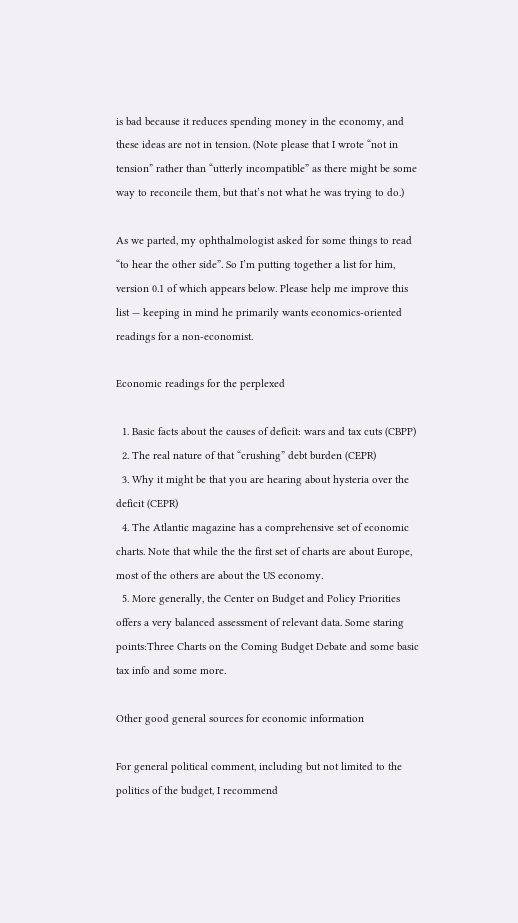is bad because it reduces spending money in the economy, and these ideas are not in tension. (Note please that I wrote “not in tension” rather than “utterly incompatible” as there might be some way to reconcile them, but that’s not what he was trying to do.)

As we parted, my ophthalmologist asked for some things to read “to hear the other side”. So I’m putting together a list for him, version 0.1 of which appears below. Please help me improve this list — keeping in mind he primarily wants economics-oriented readings for a non-economist.

Economic readings for the perplexed

  1. Basic facts about the causes of deficit: wars and tax cuts (CBPP)
  2. The real nature of that “crushing” debt burden (CEPR)
  3. Why it might be that you are hearing about hysteria over the deficit (CEPR)
  4. The Atlantic magazine has a comprehensive set of economic charts. Note that while the the first set of charts are about Europe, most of the others are about the US economy.
  5. More generally, the Center on Budget and Policy Priorities offers a very balanced assessment of relevant data. Some staring points:Three Charts on the Coming Budget Debate and some basic tax info and some more.

Other good general sources for economic information

For general political comment, including but not limited to the politics of the budget, I recommend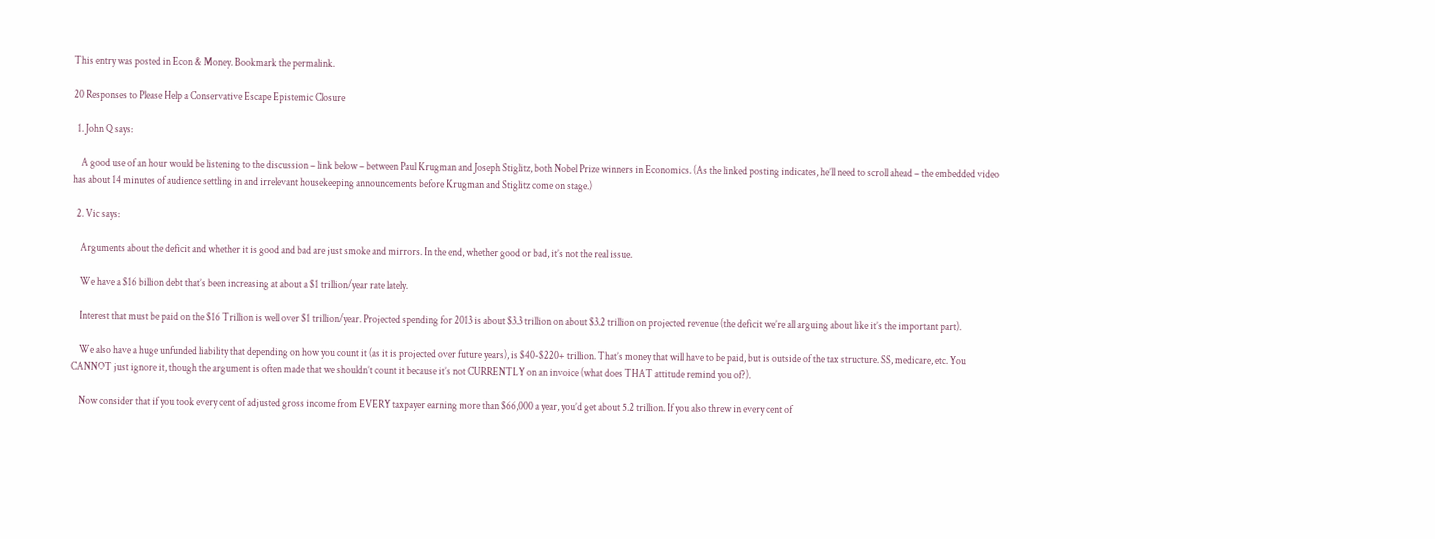This entry was posted in Econ & Money. Bookmark the permalink.

20 Responses to Please Help a Conservative Escape Epistemic Closure

  1. John Q says:

    A good use of an hour would be listening to the discussion – link below – between Paul Krugman and Joseph Stiglitz, both Nobel Prize winners in Economics. (As the linked posting indicates, he’ll need to scroll ahead – the embedded video has about 14 minutes of audience settling in and irrelevant housekeeping announcements before Krugman and Stiglitz come on stage.)

  2. Vic says:

    Arguments about the deficit and whether it is good and bad are just smoke and mirrors. In the end, whether good or bad, it’s not the real issue.

    We have a $16 billion debt that’s been increasing at about a $1 trillion/year rate lately.

    Interest that must be paid on the $16 Trillion is well over $1 trillion/year. Projected spending for 2013 is about $3.3 trillion on about $3.2 trillion on projected revenue (the deficit we’re all arguing about like it’s the important part).

    We also have a huge unfunded liability that depending on how you count it (as it is projected over future years), is $40-$220+ trillion. That’s money that will have to be paid, but is outside of the tax structure. SS, medicare, etc. You CANNOT just ignore it, though the argument is often made that we shouldn’t count it because it’s not CURRENTLY on an invoice (what does THAT attitude remind you of?).

    Now consider that if you took every cent of adjusted gross income from EVERY taxpayer earning more than $66,000 a year, you’d get about 5.2 trillion. If you also threw in every cent of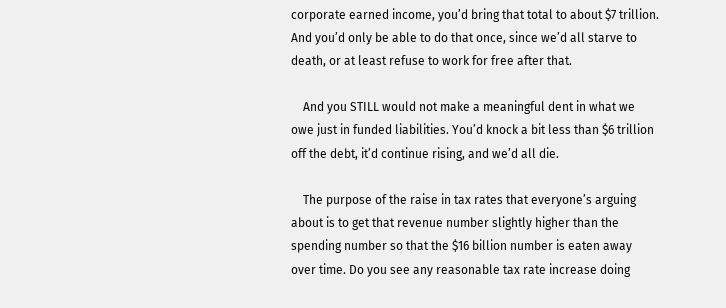corporate earned income, you’d bring that total to about $7 trillion. And you’d only be able to do that once, since we’d all starve to death, or at least refuse to work for free after that.

    And you STILL would not make a meaningful dent in what we owe just in funded liabilities. You’d knock a bit less than $6 trillion off the debt, it’d continue rising, and we’d all die.

    The purpose of the raise in tax rates that everyone’s arguing about is to get that revenue number slightly higher than the spending number so that the $16 billion number is eaten away over time. Do you see any reasonable tax rate increase doing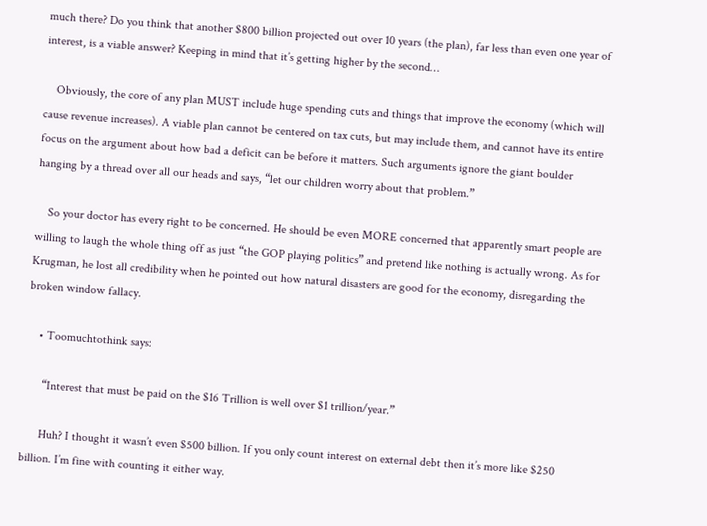much there? Do you think that another $800 billion projected out over 10 years (the plan), far less than even one year of interest, is a viable answer? Keeping in mind that it’s getting higher by the second…

    Obviously, the core of any plan MUST include huge spending cuts and things that improve the economy (which will cause revenue increases). A viable plan cannot be centered on tax cuts, but may include them, and cannot have its entire focus on the argument about how bad a deficit can be before it matters. Such arguments ignore the giant boulder hanging by a thread over all our heads and says, “let our children worry about that problem.”

    So your doctor has every right to be concerned. He should be even MORE concerned that apparently smart people are willing to laugh the whole thing off as just “the GOP playing politics” and pretend like nothing is actually wrong. As for Krugman, he lost all credibility when he pointed out how natural disasters are good for the economy, disregarding the broken window fallacy.

    • Toomuchtothink says:

      “Interest that must be paid on the $16 Trillion is well over $1 trillion/year.”

      Huh? I thought it wasn’t even $500 billion. If you only count interest on external debt then it’s more like $250 billion. I’m fine with counting it either way.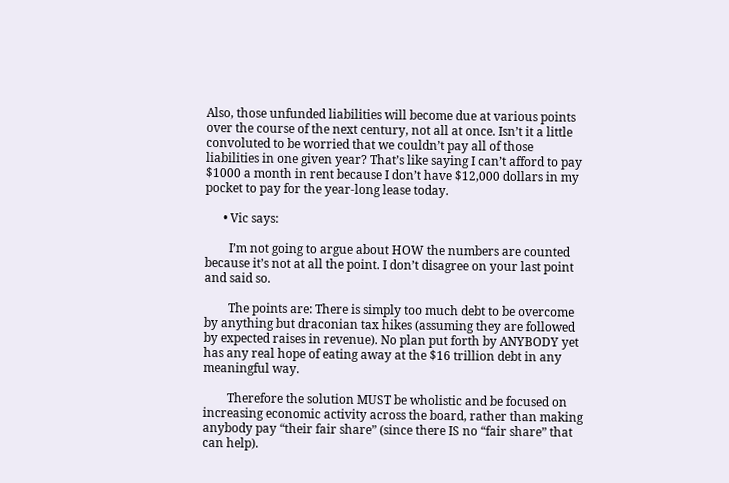Also, those unfunded liabilities will become due at various points over the course of the next century, not all at once. Isn’t it a little convoluted to be worried that we couldn’t pay all of those liabilities in one given year? That’s like saying I can’t afford to pay $1000 a month in rent because I don’t have $12,000 dollars in my pocket to pay for the year-long lease today.

      • Vic says:

        I’m not going to argue about HOW the numbers are counted because it’s not at all the point. I don’t disagree on your last point and said so.

        The points are: There is simply too much debt to be overcome by anything but draconian tax hikes (assuming they are followed by expected raises in revenue). No plan put forth by ANYBODY yet has any real hope of eating away at the $16 trillion debt in any meaningful way.

        Therefore the solution MUST be wholistic and be focused on increasing economic activity across the board, rather than making anybody pay “their fair share” (since there IS no “fair share” that can help).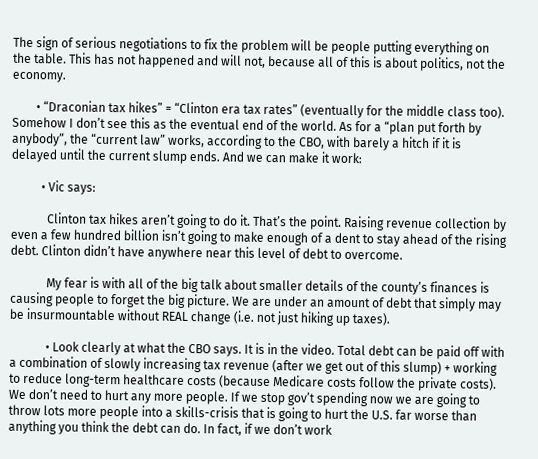The sign of serious negotiations to fix the problem will be people putting everything on the table. This has not happened and will not, because all of this is about politics, not the economy.

        • “Draconian tax hikes” = “Clinton era tax rates” (eventually for the middle class too). Somehow I don’t see this as the eventual end of the world. As for a “plan put forth by anybody”, the “current law” works, according to the CBO, with barely a hitch if it is delayed until the current slump ends. And we can make it work:

          • Vic says:

            Clinton tax hikes aren’t going to do it. That’s the point. Raising revenue collection by even a few hundred billion isn’t going to make enough of a dent to stay ahead of the rising debt. Clinton didn’t have anywhere near this level of debt to overcome.

            My fear is with all of the big talk about smaller details of the county’s finances is causing people to forget the big picture. We are under an amount of debt that simply may be insurmountable without REAL change (i.e. not just hiking up taxes).

            • Look clearly at what the CBO says. It is in the video. Total debt can be paid off with a combination of slowly increasing tax revenue (after we get out of this slump) + working to reduce long-term healthcare costs (because Medicare costs follow the private costs). We don’t need to hurt any more people. If we stop gov’t spending now we are going to throw lots more people into a skills-crisis that is going to hurt the U.S. far worse than anything you think the debt can do. In fact, if we don’t work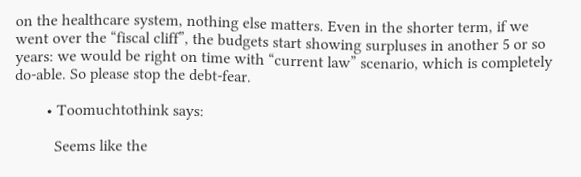on the healthcare system, nothing else matters. Even in the shorter term, if we went over the “fiscal cliff”, the budgets start showing surpluses in another 5 or so years: we would be right on time with “current law” scenario, which is completely do-able. So please stop the debt-fear.

        • Toomuchtothink says:

          Seems like the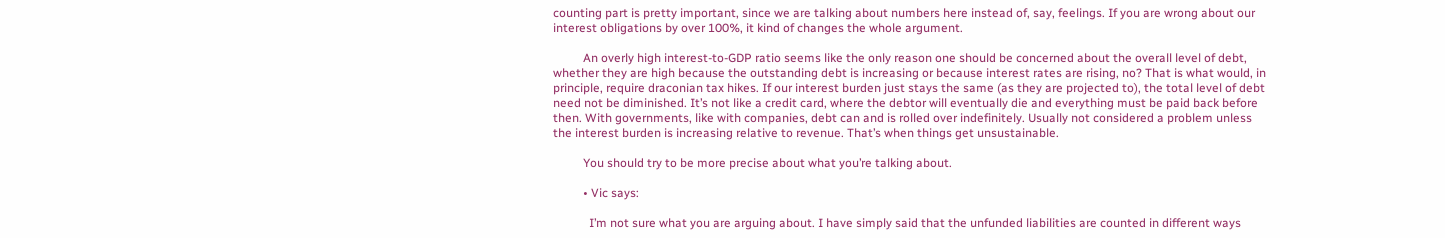counting part is pretty important, since we are talking about numbers here instead of, say, feelings. If you are wrong about our interest obligations by over 100%, it kind of changes the whole argument.

          An overly high interest-to-GDP ratio seems like the only reason one should be concerned about the overall level of debt, whether they are high because the outstanding debt is increasing or because interest rates are rising, no? That is what would, in principle, require draconian tax hikes. If our interest burden just stays the same (as they are projected to), the total level of debt need not be diminished. It’s not like a credit card, where the debtor will eventually die and everything must be paid back before then. With governments, like with companies, debt can and is rolled over indefinitely. Usually not considered a problem unless the interest burden is increasing relative to revenue. That’s when things get unsustainable.

          You should try to be more precise about what you’re talking about.

          • Vic says:

            I’m not sure what you are arguing about. I have simply said that the unfunded liabilities are counted in different ways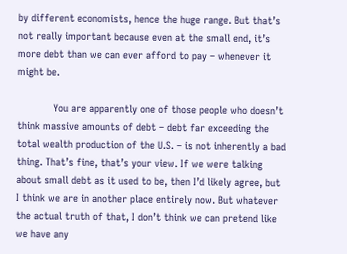by different economists, hence the huge range. But that’s not really important because even at the small end, it’s more debt than we can ever afford to pay – whenever it might be.

            You are apparently one of those people who doesn’t think massive amounts of debt – debt far exceeding the total wealth production of the U.S. – is not inherently a bad thing. That’s fine, that’s your view. If we were talking about small debt as it used to be, then I’d likely agree, but I think we are in another place entirely now. But whatever the actual truth of that, I don’t think we can pretend like we have any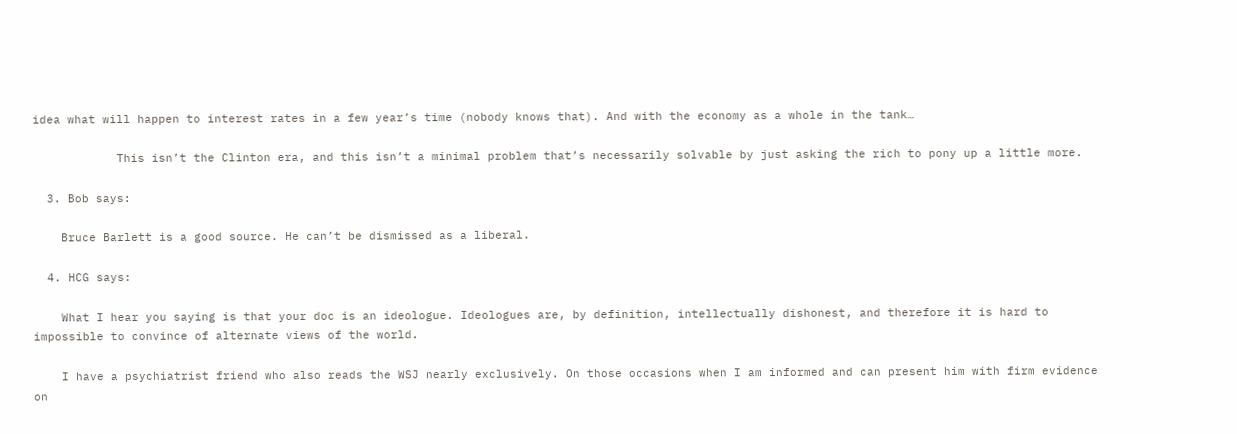idea what will happen to interest rates in a few year’s time (nobody knows that). And with the economy as a whole in the tank…

            This isn’t the Clinton era, and this isn’t a minimal problem that’s necessarily solvable by just asking the rich to pony up a little more.

  3. Bob says:

    Bruce Barlett is a good source. He can’t be dismissed as a liberal.

  4. HCG says:

    What I hear you saying is that your doc is an ideologue. Ideologues are, by definition, intellectually dishonest, and therefore it is hard to impossible to convince of alternate views of the world.

    I have a psychiatrist friend who also reads the WSJ nearly exclusively. On those occasions when I am informed and can present him with firm evidence on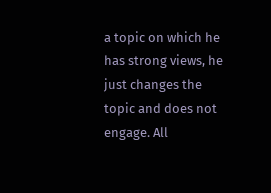a topic on which he has strong views, he just changes the topic and does not engage. All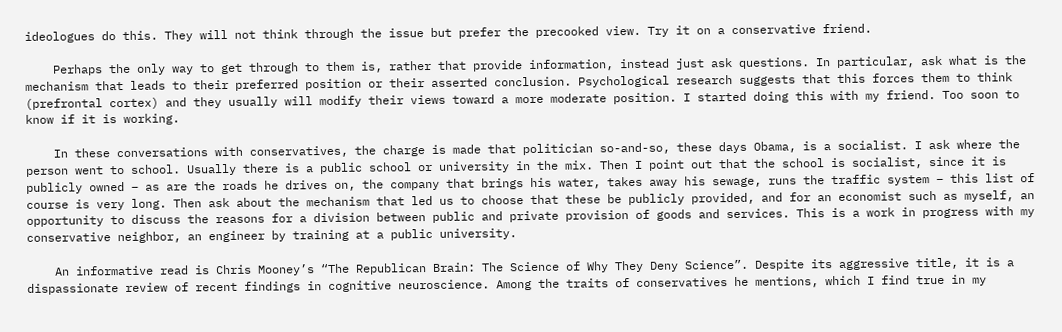ideologues do this. They will not think through the issue but prefer the precooked view. Try it on a conservative friend.

    Perhaps the only way to get through to them is, rather that provide information, instead just ask questions. In particular, ask what is the mechanism that leads to their preferred position or their asserted conclusion. Psychological research suggests that this forces them to think (prefrontal cortex) and they usually will modify their views toward a more moderate position. I started doing this with my friend. Too soon to know if it is working.

    In these conversations with conservatives, the charge is made that politician so-and-so, these days Obama, is a socialist. I ask where the person went to school. Usually there is a public school or university in the mix. Then I point out that the school is socialist, since it is publicly owned – as are the roads he drives on, the company that brings his water, takes away his sewage, runs the traffic system – this list of course is very long. Then ask about the mechanism that led us to choose that these be publicly provided, and for an economist such as myself, an opportunity to discuss the reasons for a division between public and private provision of goods and services. This is a work in progress with my conservative neighbor, an engineer by training at a public university.

    An informative read is Chris Mooney’s “The Republican Brain: The Science of Why They Deny Science”. Despite its aggressive title, it is a dispassionate review of recent findings in cognitive neuroscience. Among the traits of conservatives he mentions, which I find true in my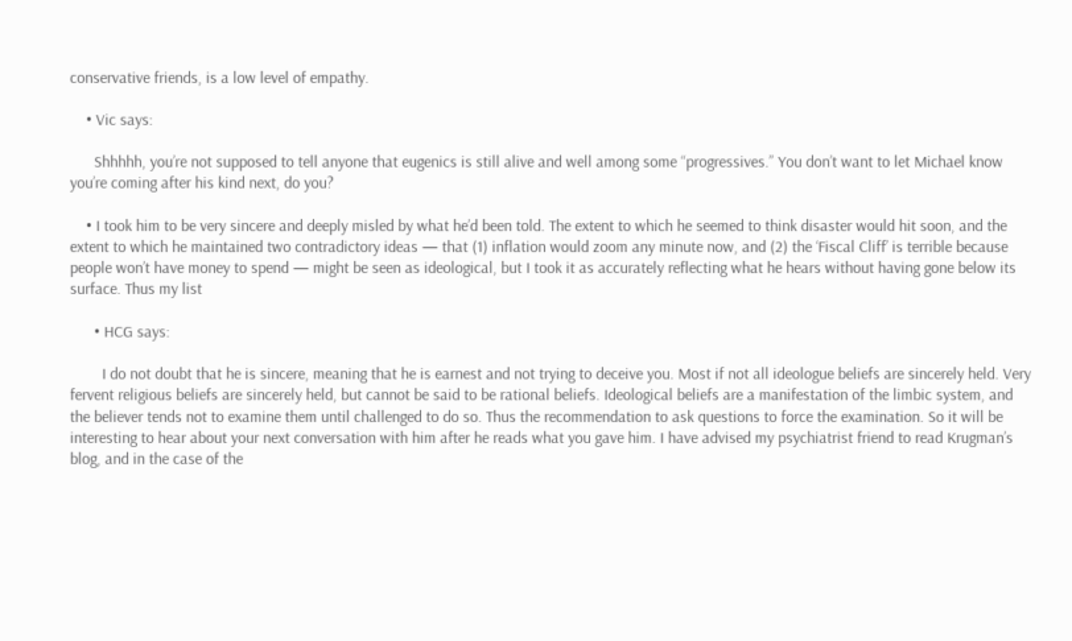conservative friends, is a low level of empathy.

    • Vic says:

      Shhhhh, you’re not supposed to tell anyone that eugenics is still alive and well among some “progressives.” You don’t want to let Michael know you’re coming after his kind next, do you?

    • I took him to be very sincere and deeply misled by what he’d been told. The extent to which he seemed to think disaster would hit soon, and the extent to which he maintained two contradictory ideas — that (1) inflation would zoom any minute now, and (2) the ‘Fiscal Cliff’ is terrible because people won’t have money to spend — might be seen as ideological, but I took it as accurately reflecting what he hears without having gone below its surface. Thus my list

      • HCG says:

        I do not doubt that he is sincere, meaning that he is earnest and not trying to deceive you. Most if not all ideologue beliefs are sincerely held. Very fervent religious beliefs are sincerely held, but cannot be said to be rational beliefs. Ideological beliefs are a manifestation of the limbic system, and the believer tends not to examine them until challenged to do so. Thus the recommendation to ask questions to force the examination. So it will be interesting to hear about your next conversation with him after he reads what you gave him. I have advised my psychiatrist friend to read Krugman’s blog, and in the case of the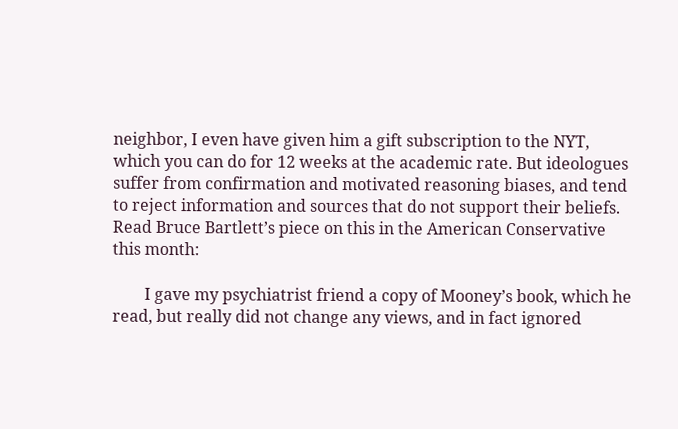neighbor, I even have given him a gift subscription to the NYT, which you can do for 12 weeks at the academic rate. But ideologues suffer from confirmation and motivated reasoning biases, and tend to reject information and sources that do not support their beliefs. Read Bruce Bartlett’s piece on this in the American Conservative this month:

        I gave my psychiatrist friend a copy of Mooney’s book, which he read, but really did not change any views, and in fact ignored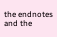the endnotes and the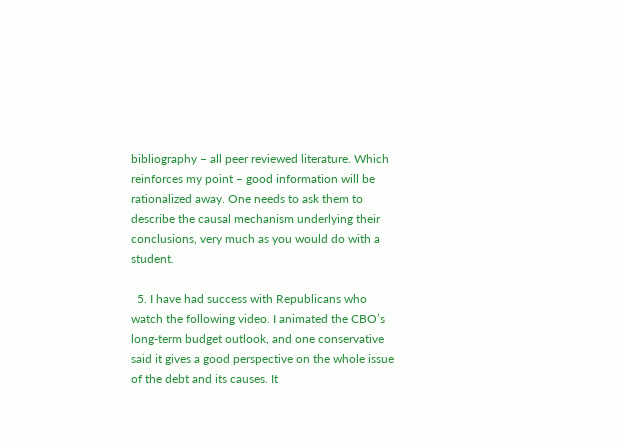bibliography – all peer reviewed literature. Which reinforces my point – good information will be rationalized away. One needs to ask them to describe the causal mechanism underlying their conclusions, very much as you would do with a student.

  5. I have had success with Republicans who watch the following video. I animated the CBO’s long-term budget outlook, and one conservative said it gives a good perspective on the whole issue of the debt and its causes. It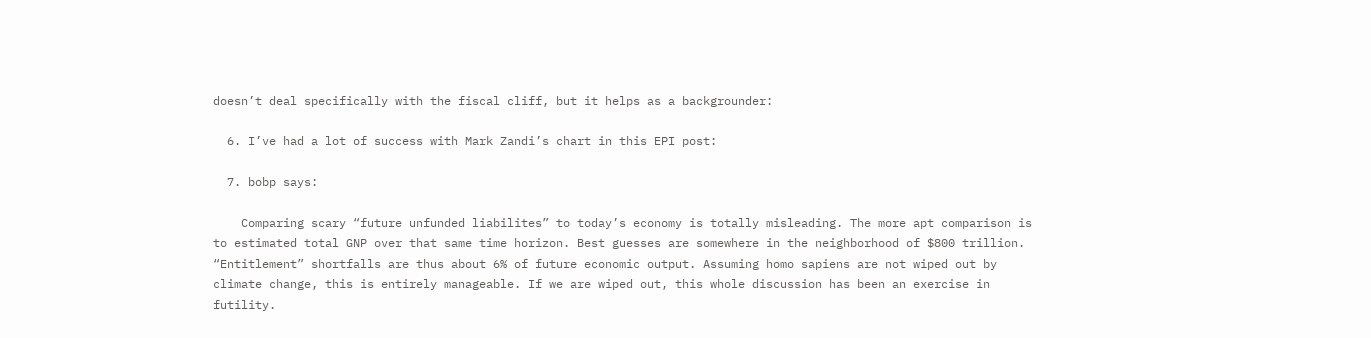doesn’t deal specifically with the fiscal cliff, but it helps as a backgrounder:

  6. I’ve had a lot of success with Mark Zandi’s chart in this EPI post:

  7. bobp says:

    Comparing scary “future unfunded liabilites” to today’s economy is totally misleading. The more apt comparison is to estimated total GNP over that same time horizon. Best guesses are somewhere in the neighborhood of $800 trillion. “Entitlement” shortfalls are thus about 6% of future economic output. Assuming homo sapiens are not wiped out by climate change, this is entirely manageable. If we are wiped out, this whole discussion has been an exercise in futility.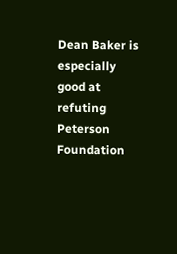Dean Baker is especially good at refuting Peterson Foundation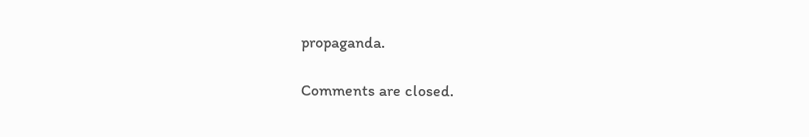propaganda.

Comments are closed.